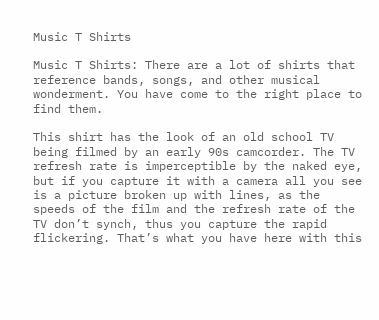Music T Shirts

Music T Shirts: There are a lot of shirts that reference bands, songs, and other musical wonderment. You have come to the right place to find them.

This shirt has the look of an old school TV being filmed by an early 90s camcorder. The TV refresh rate is imperceptible by the naked eye, but if you capture it with a camera all you see is a picture broken up with lines, as the speeds of the film and the refresh rate of the TV don’t synch, thus you capture the rapid flickering. That’s what you have here with this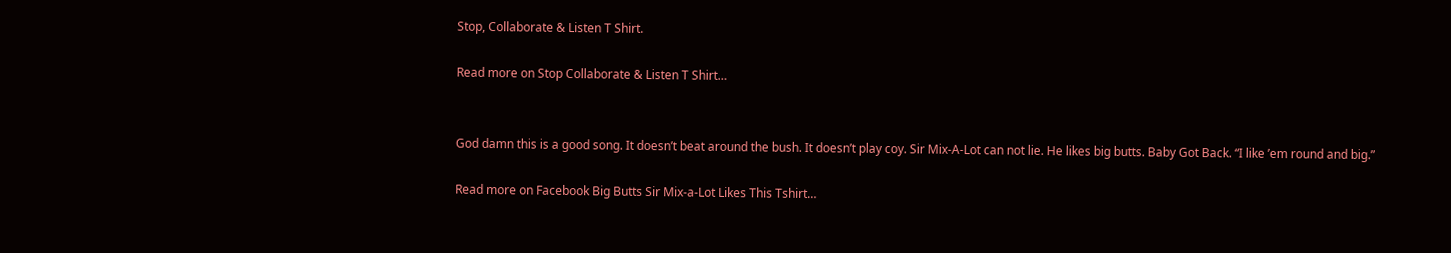Stop, Collaborate & Listen T Shirt.

Read more on Stop Collaborate & Listen T Shirt…


God damn this is a good song. It doesn’t beat around the bush. It doesn’t play coy. Sir Mix-A-Lot can not lie. He likes big butts. Baby Got Back. “I like ’em round and big.”

Read more on Facebook Big Butts Sir Mix-a-Lot Likes This Tshirt…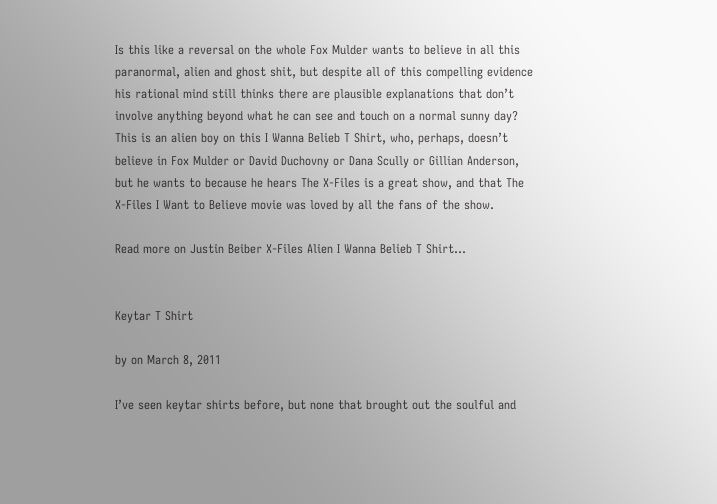Is this like a reversal on the whole Fox Mulder wants to believe in all this paranormal, alien and ghost shit, but despite all of this compelling evidence his rational mind still thinks there are plausible explanations that don’t involve anything beyond what he can see and touch on a normal sunny day? This is an alien boy on this I Wanna Belieb T Shirt, who, perhaps, doesn’t believe in Fox Mulder or David Duchovny or Dana Scully or Gillian Anderson, but he wants to because he hears The X-Files is a great show, and that The X-Files I Want to Believe movie was loved by all the fans of the show.

Read more on Justin Beiber X-Files Alien I Wanna Belieb T Shirt…


Keytar T Shirt

by on March 8, 2011

I’ve seen keytar shirts before, but none that brought out the soulful and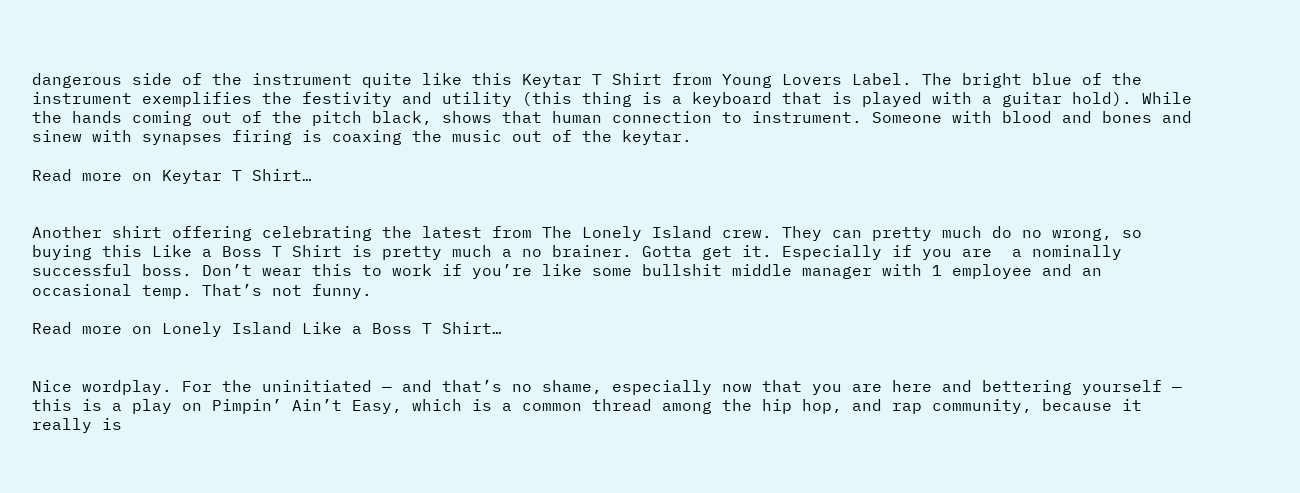dangerous side of the instrument quite like this Keytar T Shirt from Young Lovers Label. The bright blue of the instrument exemplifies the festivity and utility (this thing is a keyboard that is played with a guitar hold). While the hands coming out of the pitch black, shows that human connection to instrument. Someone with blood and bones and sinew with synapses firing is coaxing the music out of the keytar.

Read more on Keytar T Shirt…


Another shirt offering celebrating the latest from The Lonely Island crew. They can pretty much do no wrong, so buying this Like a Boss T Shirt is pretty much a no brainer. Gotta get it. Especially if you are  a nominally successful boss. Don’t wear this to work if you’re like some bullshit middle manager with 1 employee and an occasional temp. That’s not funny.

Read more on Lonely Island Like a Boss T Shirt…


Nice wordplay. For the uninitiated — and that’s no shame, especially now that you are here and bettering yourself — this is a play on Pimpin’ Ain’t Easy, which is a common thread among the hip hop, and rap community, because it really is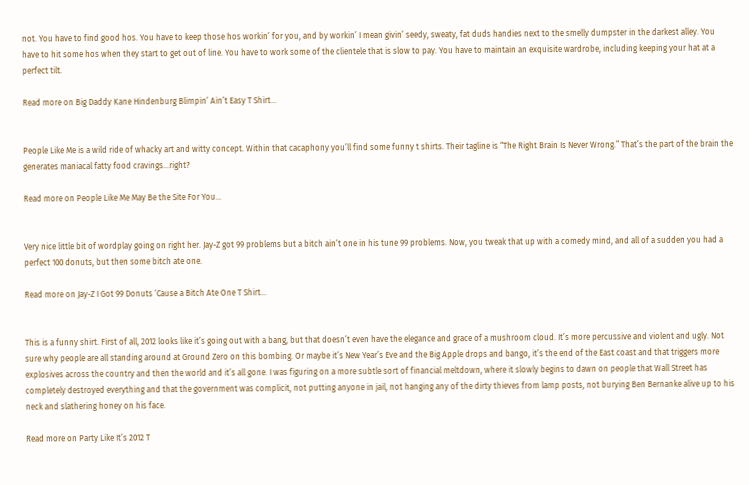not. You have to find good hos. You have to keep those hos workin’ for you, and by workin’ I mean givin’ seedy, sweaty, fat duds handies next to the smelly dumpster in the darkest alley. You have to hit some hos when they start to get out of line. You have to work some of the clientele that is slow to pay. You have to maintain an exquisite wardrobe, including keeping your hat at a perfect tilt.

Read more on Big Daddy Kane Hindenburg Blimpin’ Ain’t Easy T Shirt…


People Like Me is a wild ride of whacky art and witty concept. Within that cacaphony you’ll find some funny t shirts. Their tagline is “The Right Brain Is Never Wrong.” That’s the part of the brain the generates maniacal fatty food cravings…right?

Read more on People Like Me May Be the Site For You…


Very nice little bit of wordplay going on right her. Jay-Z got 99 problems but a bitch ain’t one in his tune 99 problems. Now, you tweak that up with a comedy mind, and all of a sudden you had a perfect 100 donuts, but then some bitch ate one.

Read more on Jay-Z I Got 99 Donuts ‘Cause a Bitch Ate One T Shirt…


This is a funny shirt. First of all, 2012 looks like it’s going out with a bang, but that doesn’t even have the elegance and grace of a mushroom cloud. It’s more percussive and violent and ugly. Not sure why people are all standing around at Ground Zero on this bombing. Or maybe it’s New Year’s Eve and the Big Apple drops and bango, it’s the end of the East coast and that triggers more explosives across the country and then the world and it’s all gone. I was figuring on a more subtle sort of financial meltdown, where it slowly begins to dawn on people that Wall Street has completely destroyed everything and that the government was complicit, not putting anyone in jail, not hanging any of the dirty thieves from lamp posts, not burying Ben Bernanke alive up to his neck and slathering honey on his face.

Read more on Party Like It’s 2012 T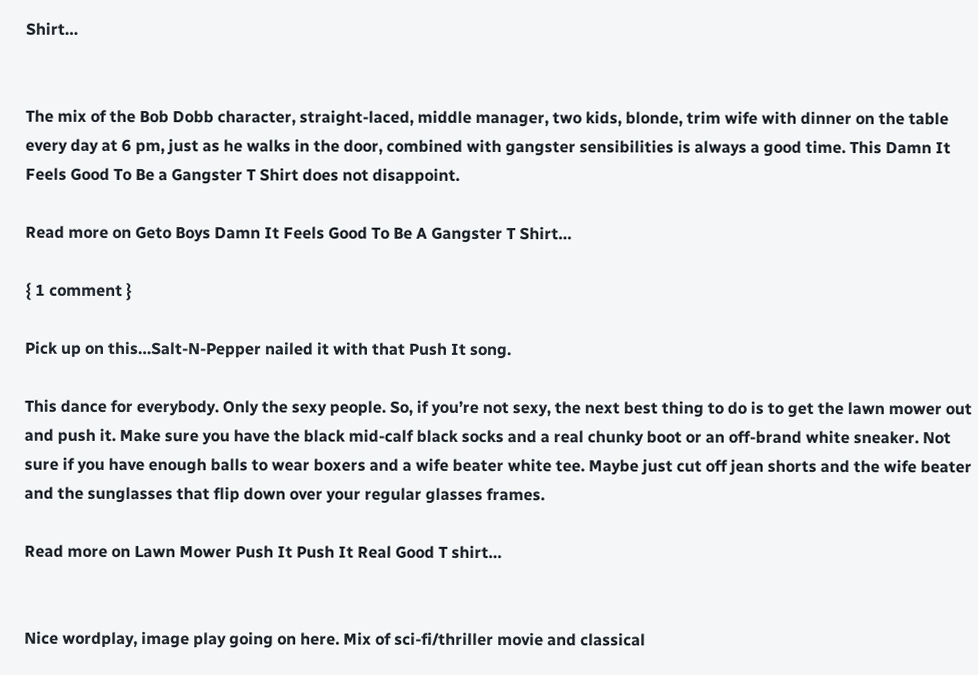Shirt…


The mix of the Bob Dobb character, straight-laced, middle manager, two kids, blonde, trim wife with dinner on the table every day at 6 pm, just as he walks in the door, combined with gangster sensibilities is always a good time. This Damn It Feels Good To Be a Gangster T Shirt does not disappoint.

Read more on Geto Boys Damn It Feels Good To Be A Gangster T Shirt…

{ 1 comment }

Pick up on this…Salt-N-Pepper nailed it with that Push It song.

This dance for everybody. Only the sexy people. So, if you’re not sexy, the next best thing to do is to get the lawn mower out and push it. Make sure you have the black mid-calf black socks and a real chunky boot or an off-brand white sneaker. Not sure if you have enough balls to wear boxers and a wife beater white tee. Maybe just cut off jean shorts and the wife beater and the sunglasses that flip down over your regular glasses frames.

Read more on Lawn Mower Push It Push It Real Good T shirt…


Nice wordplay, image play going on here. Mix of sci-fi/thriller movie and classical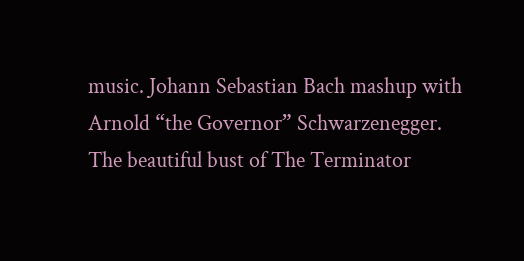music. Johann Sebastian Bach mashup with Arnold “the Governor” Schwarzenegger. The beautiful bust of The Terminator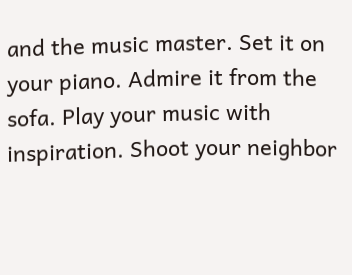and the music master. Set it on your piano. Admire it from the sofa. Play your music with inspiration. Shoot your neighbor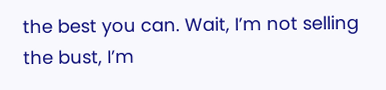the best you can. Wait, I’m not selling the bust, I’m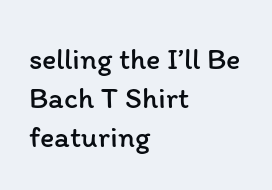selling the I’ll Be Bach T Shirt featuring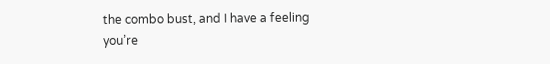the combo bust, and I have a feeling you’re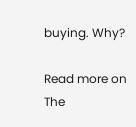buying. Why?

Read more on The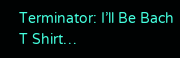Terminator: I’ll Be Bach T Shirt…